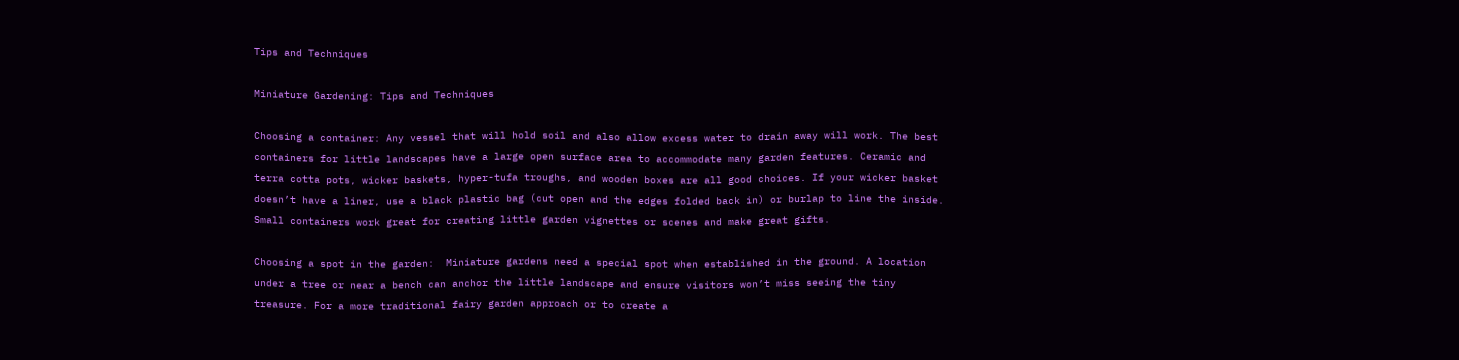Tips and Techniques

Miniature Gardening: Tips and Techniques

Choosing a container: Any vessel that will hold soil and also allow excess water to drain away will work. The best containers for little landscapes have a large open surface area to accommodate many garden features. Ceramic and terra cotta pots, wicker baskets, hyper-tufa troughs, and wooden boxes are all good choices. If your wicker basket doesn’t have a liner, use a black plastic bag (cut open and the edges folded back in) or burlap to line the inside. Small containers work great for creating little garden vignettes or scenes and make great gifts.

Choosing a spot in the garden:  Miniature gardens need a special spot when established in the ground. A location under a tree or near a bench can anchor the little landscape and ensure visitors won’t miss seeing the tiny treasure. For a more traditional fairy garden approach or to create a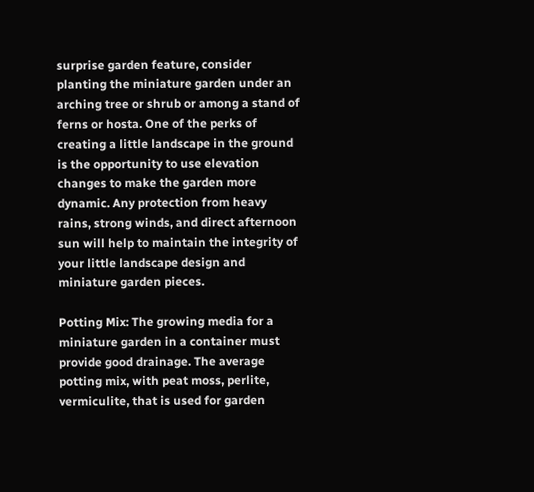surprise garden feature, consider planting the miniature garden under an arching tree or shrub or among a stand of ferns or hosta. One of the perks of creating a little landscape in the ground is the opportunity to use elevation changes to make the garden more dynamic. Any protection from heavy rains, strong winds, and direct afternoon sun will help to maintain the integrity of your little landscape design and miniature garden pieces.

Potting Mix: The growing media for a miniature garden in a container must provide good drainage. The average potting mix, with peat moss, perlite, vermiculite, that is used for garden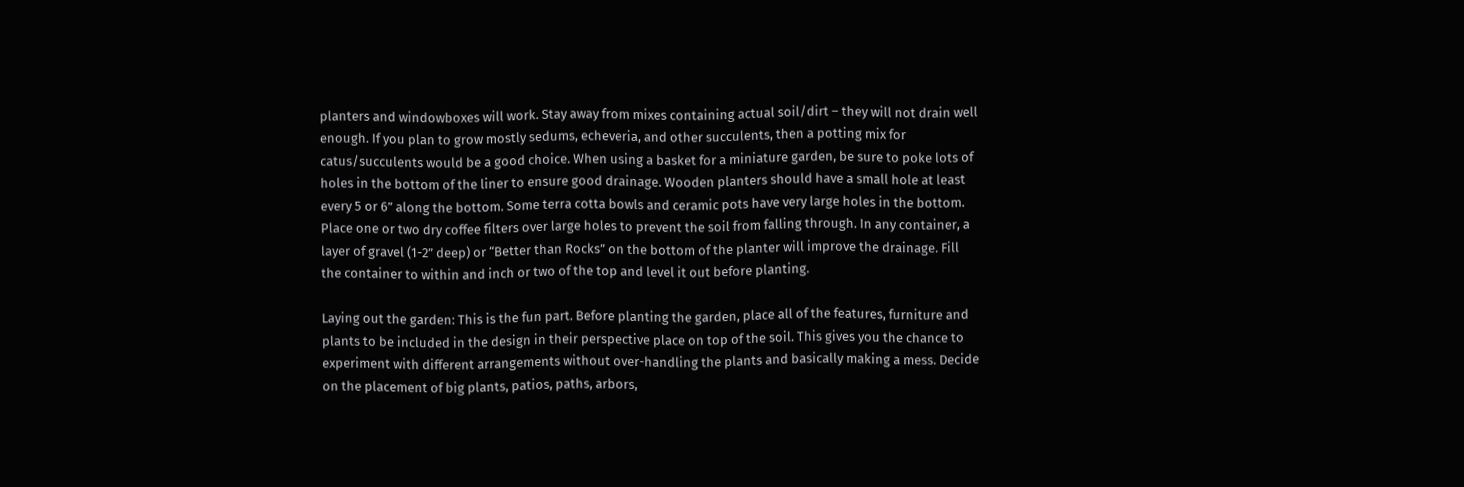planters and windowboxes will work. Stay away from mixes containing actual soil/dirt – they will not drain well enough. If you plan to grow mostly sedums, echeveria, and other succulents, then a potting mix for catus/succulents would be a good choice. When using a basket for a miniature garden, be sure to poke lots of holes in the bottom of the liner to ensure good drainage. Wooden planters should have a small hole at least every 5 or 6” along the bottom. Some terra cotta bowls and ceramic pots have very large holes in the bottom. Place one or two dry coffee filters over large holes to prevent the soil from falling through. In any container, a layer of gravel (1-2” deep) or “Better than Rocks” on the bottom of the planter will improve the drainage. Fill the container to within and inch or two of the top and level it out before planting.

Laying out the garden: This is the fun part. Before planting the garden, place all of the features, furniture and plants to be included in the design in their perspective place on top of the soil. This gives you the chance to experiment with different arrangements without over-handling the plants and basically making a mess. Decide on the placement of big plants, patios, paths, arbors,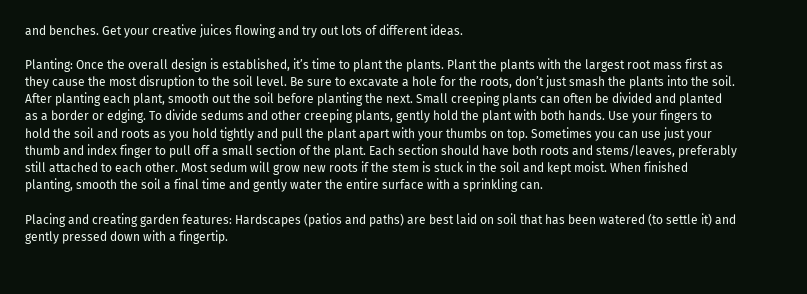and benches. Get your creative juices flowing and try out lots of different ideas.

Planting: Once the overall design is established, it’s time to plant the plants. Plant the plants with the largest root mass first as they cause the most disruption to the soil level. Be sure to excavate a hole for the roots, don’t just smash the plants into the soil. After planting each plant, smooth out the soil before planting the next. Small creeping plants can often be divided and planted as a border or edging. To divide sedums and other creeping plants, gently hold the plant with both hands. Use your fingers to hold the soil and roots as you hold tightly and pull the plant apart with your thumbs on top. Sometimes you can use just your thumb and index finger to pull off a small section of the plant. Each section should have both roots and stems/leaves, preferably still attached to each other. Most sedum will grow new roots if the stem is stuck in the soil and kept moist. When finished planting, smooth the soil a final time and gently water the entire surface with a sprinkling can.

Placing and creating garden features: Hardscapes (patios and paths) are best laid on soil that has been watered (to settle it) and gently pressed down with a fingertip.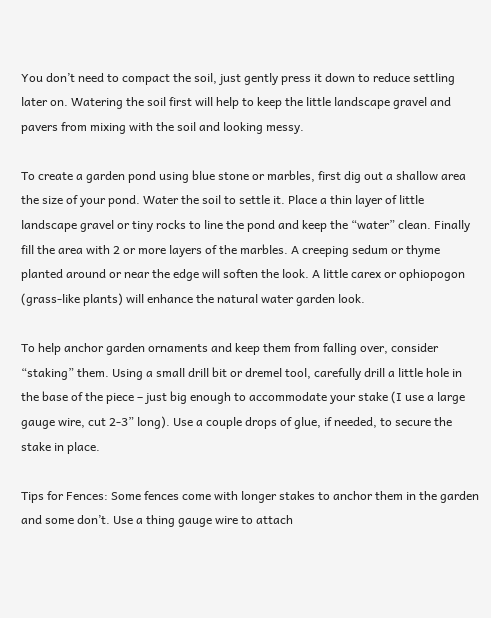You don’t need to compact the soil, just gently press it down to reduce settling later on. Watering the soil first will help to keep the little landscape gravel and pavers from mixing with the soil and looking messy.

To create a garden pond using blue stone or marbles, first dig out a shallow area the size of your pond. Water the soil to settle it. Place a thin layer of little landscape gravel or tiny rocks to line the pond and keep the “water” clean. Finally fill the area with 2 or more layers of the marbles. A creeping sedum or thyme planted around or near the edge will soften the look. A little carex or ophiopogon (grass-like plants) will enhance the natural water garden look.

To help anchor garden ornaments and keep them from falling over, consider “staking” them. Using a small drill bit or dremel tool, carefully drill a little hole in the base of the piece – just big enough to accommodate your stake (I use a large gauge wire, cut 2-3” long). Use a couple drops of glue, if needed, to secure the stake in place.

Tips for Fences: Some fences come with longer stakes to anchor them in the garden and some don’t. Use a thing gauge wire to attach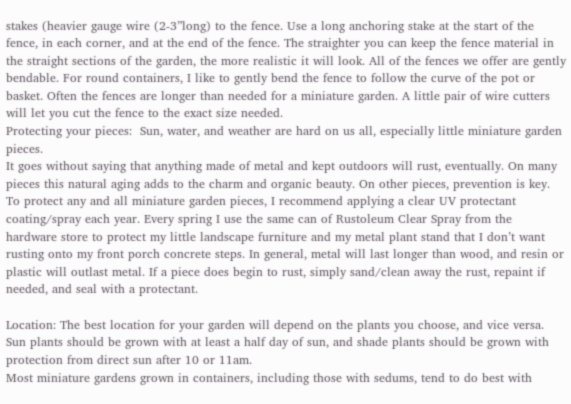stakes (heavier gauge wire (2-3”long) to the fence. Use a long anchoring stake at the start of the fence, in each corner, and at the end of the fence. The straighter you can keep the fence material in the straight sections of the garden, the more realistic it will look. All of the fences we offer are gently bendable. For round containers, I like to gently bend the fence to follow the curve of the pot or basket. Often the fences are longer than needed for a miniature garden. A little pair of wire cutters will let you cut the fence to the exact size needed.
Protecting your pieces:  Sun, water, and weather are hard on us all, especially little miniature garden pieces.
It goes without saying that anything made of metal and kept outdoors will rust, eventually. On many pieces this natural aging adds to the charm and organic beauty. On other pieces, prevention is key. To protect any and all miniature garden pieces, I recommend applying a clear UV protectant coating/spray each year. Every spring I use the same can of Rustoleum Clear Spray from the hardware store to protect my little landscape furniture and my metal plant stand that I don’t want rusting onto my front porch concrete steps. In general, metal will last longer than wood, and resin or plastic will outlast metal. If a piece does begin to rust, simply sand/clean away the rust, repaint if needed, and seal with a protectant.

Location: The best location for your garden will depend on the plants you choose, and vice versa. Sun plants should be grown with at least a half day of sun, and shade plants should be grown with protection from direct sun after 10 or 11am.
Most miniature gardens grown in containers, including those with sedums, tend to do best with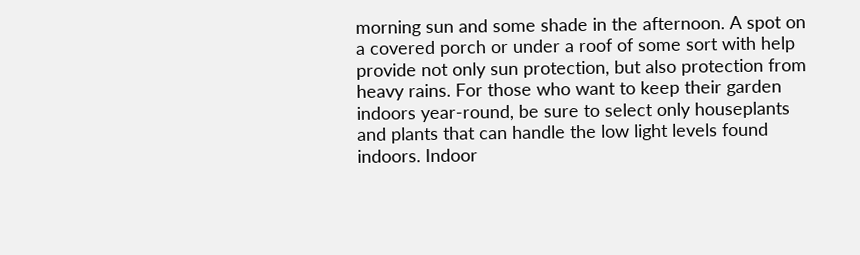morning sun and some shade in the afternoon. A spot on a covered porch or under a roof of some sort with help provide not only sun protection, but also protection from heavy rains. For those who want to keep their garden indoors year-round, be sure to select only houseplants and plants that can handle the low light levels found indoors. Indoor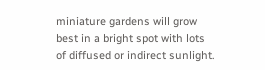miniature gardens will grow best in a bright spot with lots of diffused or indirect sunlight.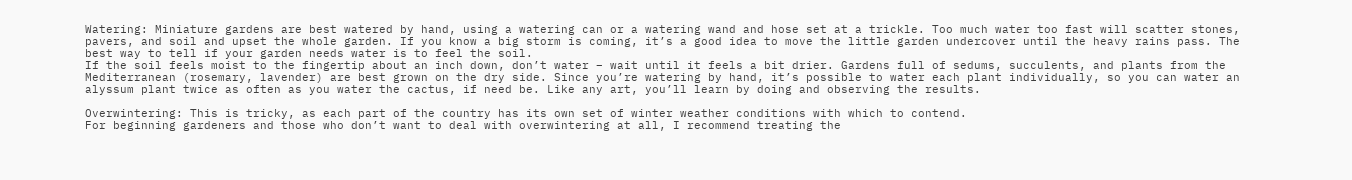Watering: Miniature gardens are best watered by hand, using a watering can or a watering wand and hose set at a trickle. Too much water too fast will scatter stones, pavers, and soil and upset the whole garden. If you know a big storm is coming, it’s a good idea to move the little garden undercover until the heavy rains pass. The best way to tell if your garden needs water is to feel the soil.
If the soil feels moist to the fingertip about an inch down, don’t water – wait until it feels a bit drier. Gardens full of sedums, succulents, and plants from the Mediterranean (rosemary, lavender) are best grown on the dry side. Since you’re watering by hand, it’s possible to water each plant individually, so you can water an alyssum plant twice as often as you water the cactus, if need be. Like any art, you’ll learn by doing and observing the results.

Overwintering: This is tricky, as each part of the country has its own set of winter weather conditions with which to contend.
For beginning gardeners and those who don’t want to deal with overwintering at all, I recommend treating the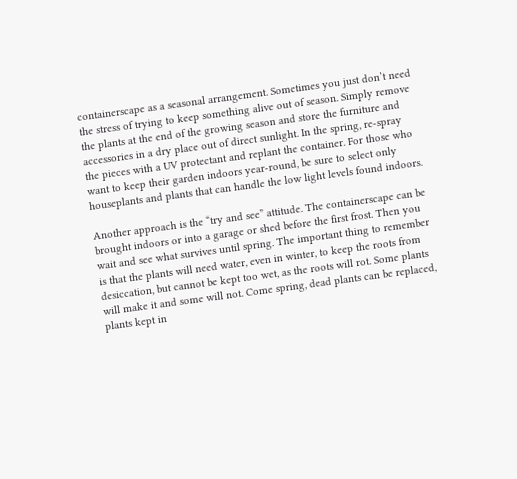containerscape as a seasonal arrangement. Sometimes you just don’t need the stress of trying to keep something alive out of season. Simply remove the plants at the end of the growing season and store the furniture and accessories in a dry place out of direct sunlight. In the spring, re-spray the pieces with a UV protectant and replant the container. For those who want to keep their garden indoors year-round, be sure to select only houseplants and plants that can handle the low light levels found indoors.

Another approach is the “try and see” attitude. The containerscape can be brought indoors or into a garage or shed before the first frost. Then you wait and see what survives until spring. The important thing to remember is that the plants will need water, even in winter, to keep the roots from desiccation, but cannot be kept too wet, as the roots will rot. Some plants will make it and some will not. Come spring, dead plants can be replaced, plants kept in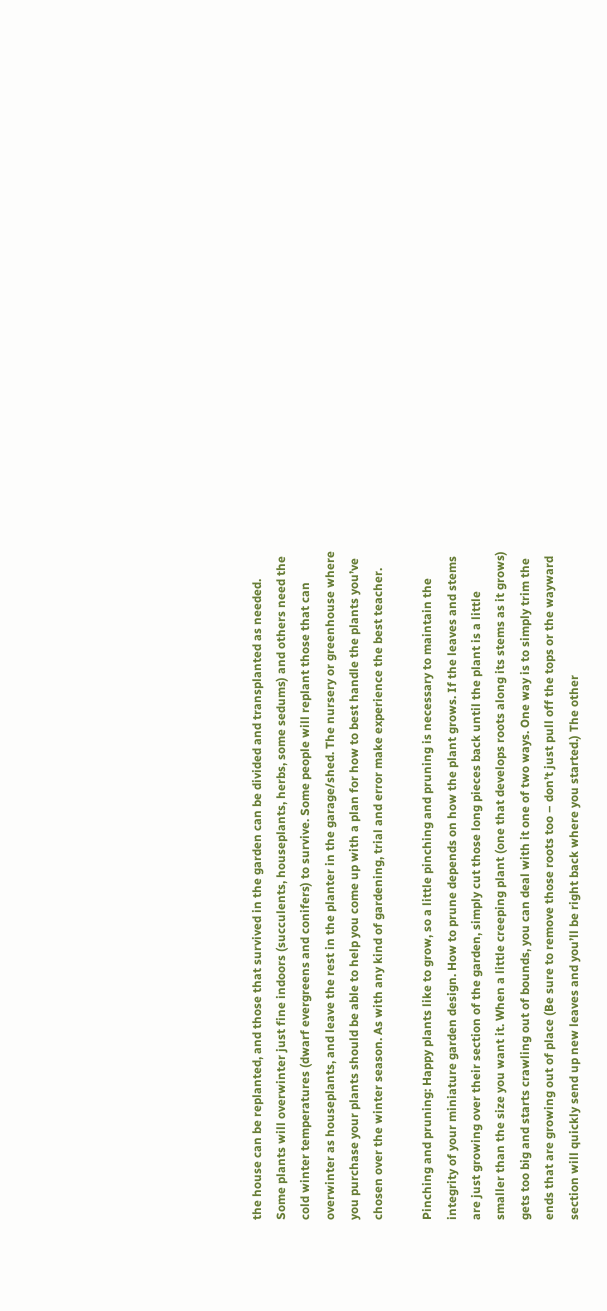the house can be replanted, and those that survived in the garden can be divided and transplanted as needed. Some plants will overwinter just fine indoors (succulents, houseplants, herbs, some sedums) and others need the cold winter temperatures (dwarf evergreens and conifers) to survive. Some people will replant those that can overwinter as houseplants, and leave the rest in the planter in the garage/shed. The nursery or greenhouse where you purchase your plants should be able to help you come up with a plan for how to best handle the plants you’ve chosen over the winter season. As with any kind of gardening, trial and error make experience the best teacher.

Pinching and pruning: Happy plants like to grow, so a little pinching and pruning is necessary to maintain the integrity of your miniature garden design. How to prune depends on how the plant grows. If the leaves and stems are just growing over their section of the garden, simply cut those long pieces back until the plant is a little smaller than the size you want it. When a little creeping plant (one that develops roots along its stems as it grows) gets too big and starts crawling out of bounds, you can deal with it one of two ways. One way is to simply trim the ends that are growing out of place (Be sure to remove those roots too – don’t just pull off the tops or the wayward section will quickly send up new leaves and you’ll be right back where you started.) The other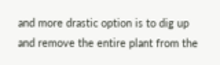and more drastic option is to dig up and remove the entire plant from the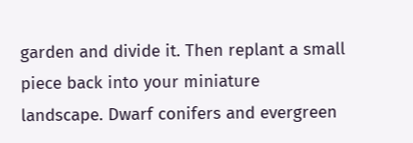garden and divide it. Then replant a small piece back into your miniature landscape. Dwarf conifers and evergreen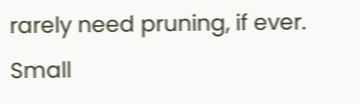rarely need pruning, if ever. Small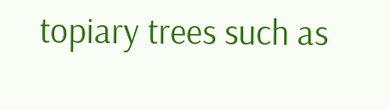topiary trees such as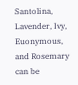Santolina, Lavender, Ivy, Euonymous, and Rosemary can be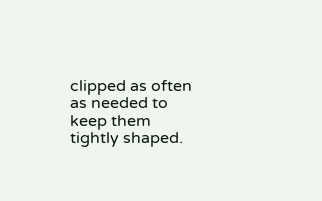clipped as often as needed to keep them tightly shaped.